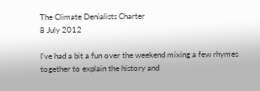The Climate Denialists Charter
8 July 2012

I’ve had a bit a fun over the weekend mixing a few rhymes together to explain the history and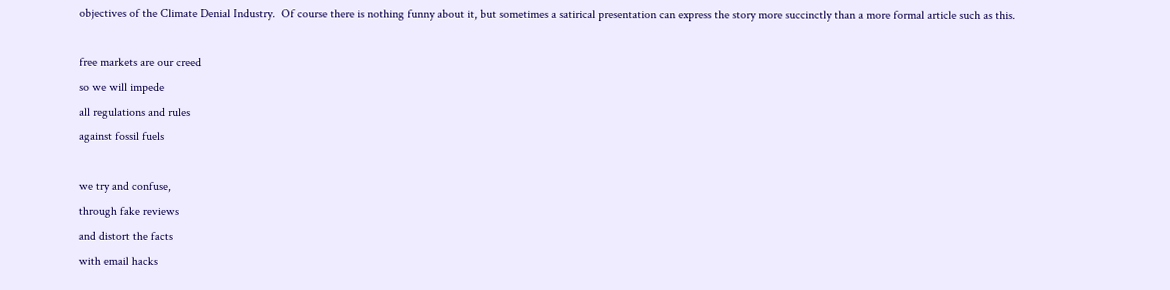objectives of the Climate Denial Industry.  Of course there is nothing funny about it, but sometimes a satirical presentation can express the story more succinctly than a more formal article such as this.

free markets are our creed
so we will impede
all regulations and rules
against fossil fuels

we try and confuse,
through fake reviews
and distort the facts
with email hacks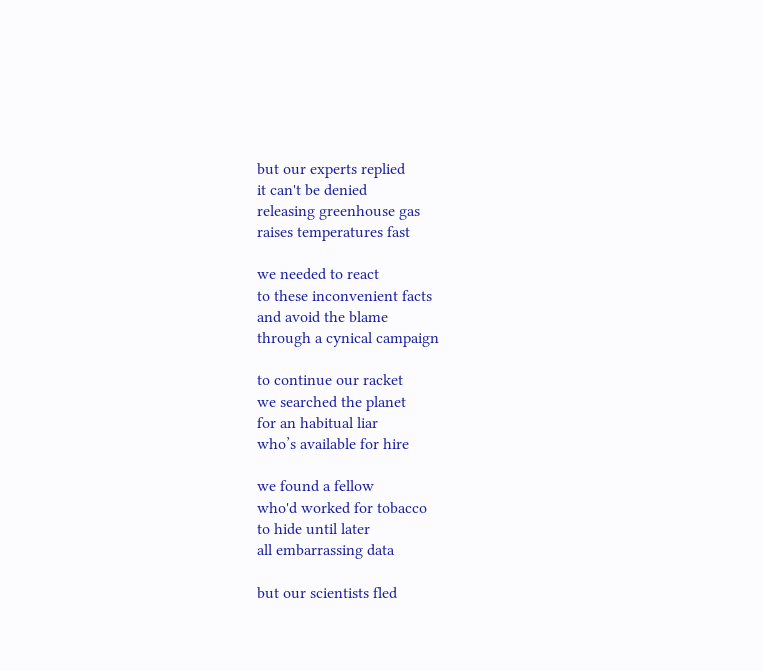but our experts replied
it can't be denied
releasing greenhouse gas
raises temperatures fast

we needed to react
to these inconvenient facts
and avoid the blame
through a cynical campaign

to continue our racket
we searched the planet
for an habitual liar
who’s available for hire

we found a fellow
who'd worked for tobacco
to hide until later
all embarrassing data

but our scientists fled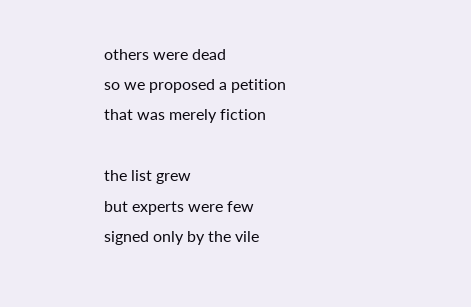others were dead
so we proposed a petition
that was merely fiction

the list grew
but experts were few
signed only by the vile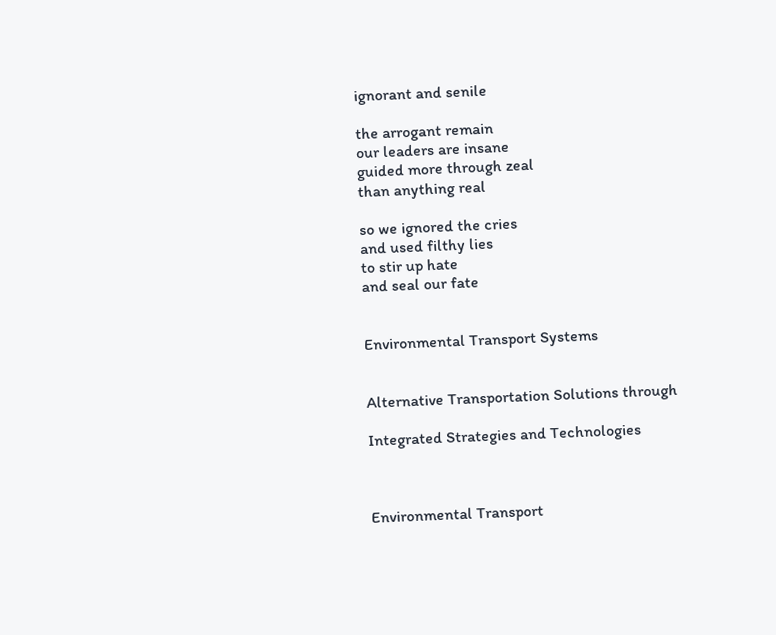ignorant and senile

the arrogant remain
our leaders are insane
guided more through zeal
than anything real

so we ignored the cries
and used filthy lies
to stir up hate
and seal our fate


Environmental Transport Systems


Alternative Transportation Solutions through

Integrated Strategies and Technologies



Environmental Transport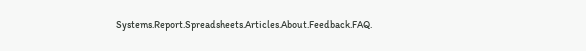Systems.Report.Spreadsheets.Articles.About.Feedback.FAQ.